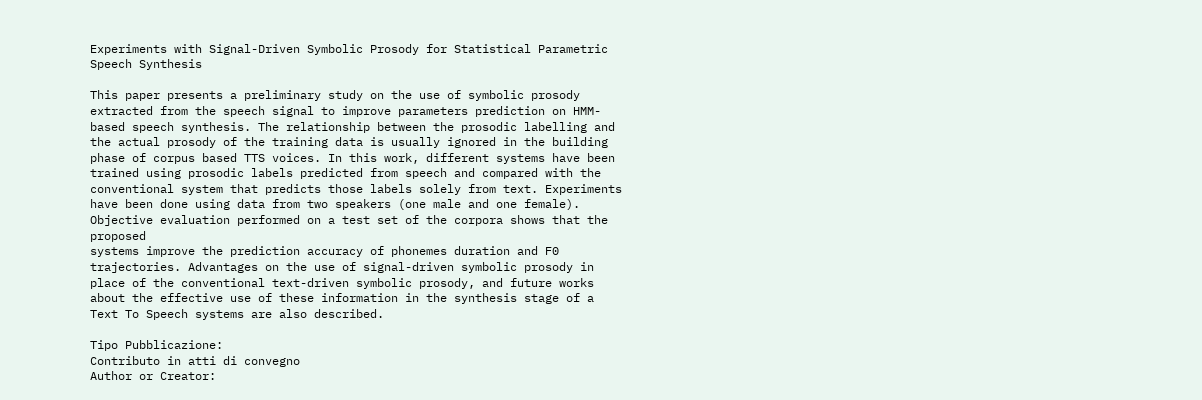Experiments with Signal-Driven Symbolic Prosody for Statistical Parametric Speech Synthesis

This paper presents a preliminary study on the use of symbolic prosody extracted from the speech signal to improve parameters prediction on HMM-based speech synthesis. The relationship between the prosodic labelling and the actual prosody of the training data is usually ignored in the building phase of corpus based TTS voices. In this work, different systems have been trained using prosodic labels predicted from speech and compared with the conventional system that predicts those labels solely from text. Experiments have been done using data from two speakers (one male and one female). Objective evaluation performed on a test set of the corpora shows that the proposed
systems improve the prediction accuracy of phonemes duration and F0 trajectories. Advantages on the use of signal-driven symbolic prosody in place of the conventional text-driven symbolic prosody, and future works about the effective use of these information in the synthesis stage of a Text To Speech systems are also described.

Tipo Pubblicazione:
Contributo in atti di convegno
Author or Creator: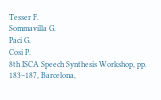Tesser F.
Sommavilla G.
Paci G.
Cosi P.
8th ISCA Speech Synthesis Workshop, pp. 183–187, Barcelona,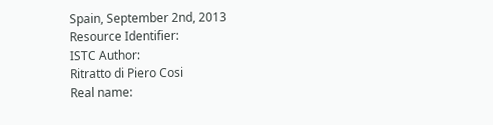Spain, September 2nd, 2013
Resource Identifier:
ISTC Author:
Ritratto di Piero Cosi
Real name: